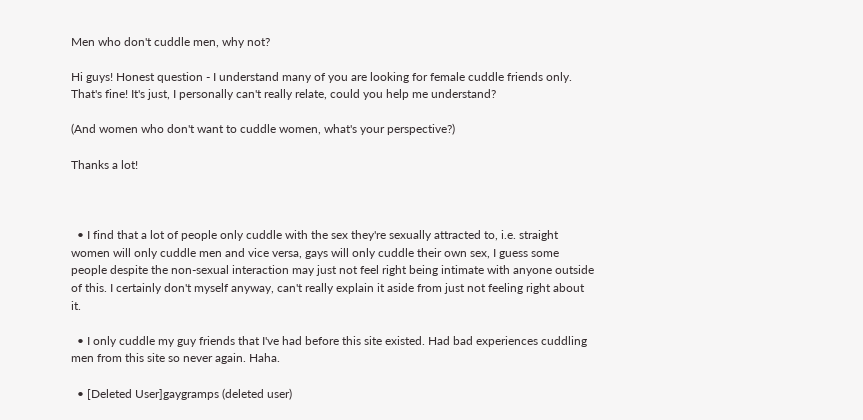Men who don't cuddle men, why not?

Hi guys! Honest question - I understand many of you are looking for female cuddle friends only. That's fine! It's just, I personally can't really relate, could you help me understand?

(And women who don't want to cuddle women, what's your perspective?)

Thanks a lot!



  • I find that a lot of people only cuddle with the sex they're sexually attracted to, i.e. straight women will only cuddle men and vice versa, gays will only cuddle their own sex, I guess some people despite the non-sexual interaction may just not feel right being intimate with anyone outside of this. I certainly don't myself anyway, can't really explain it aside from just not feeling right about it.

  • I only cuddle my guy friends that I've had before this site existed. Had bad experiences cuddling men from this site so never again. Haha.

  • [Deleted User]gaygramps (deleted user)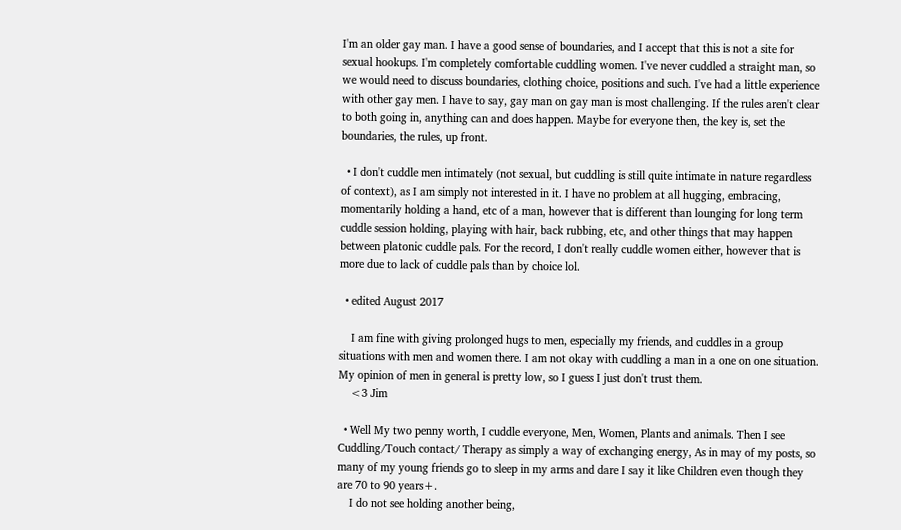I'm an older gay man. I have a good sense of boundaries, and I accept that this is not a site for sexual hookups. I'm completely comfortable cuddling women. I've never cuddled a straight man, so we would need to discuss boundaries, clothing choice, positions and such. I've had a little experience with other gay men. I have to say, gay man on gay man is most challenging. If the rules aren't clear to both going in, anything can and does happen. Maybe for everyone then, the key is, set the boundaries, the rules, up front.

  • I don't cuddle men intimately (not sexual, but cuddling is still quite intimate in nature regardless of context), as I am simply not interested in it. I have no problem at all hugging, embracing, momentarily holding a hand, etc of a man, however that is different than lounging for long term cuddle session holding, playing with hair, back rubbing, etc, and other things that may happen between platonic cuddle pals. For the record, I don't really cuddle women either, however that is more due to lack of cuddle pals than by choice lol.

  • edited August 2017

    I am fine with giving prolonged hugs to men, especially my friends, and cuddles in a group situations with men and women there. I am not okay with cuddling a man in a one on one situation. My opinion of men in general is pretty low, so I guess I just don't trust them.
    <3 Jim

  • Well My two penny worth, I cuddle everyone, Men, Women, Plants and animals. Then I see Cuddling/Touch contact/ Therapy as simply a way of exchanging energy, As in may of my posts, so many of my young friends go to sleep in my arms and dare I say it like Children even though they are 70 to 90 years+.
    I do not see holding another being,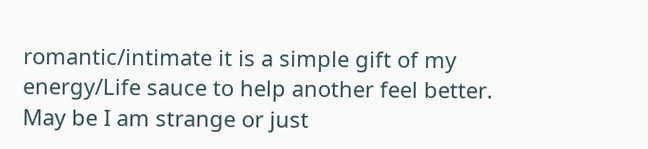romantic/intimate it is a simple gift of my energy/Life sauce to help another feel better. May be I am strange or just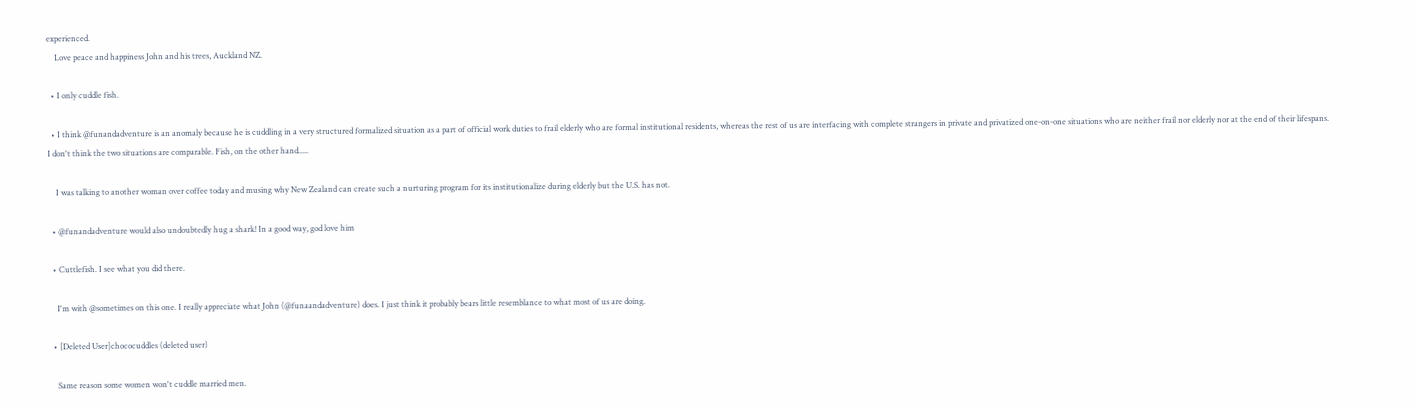experienced.
    Love peace and happiness John and his trees, Auckland NZ.

  • I only cuddle fish.

  • I think @funandadventure is an anomaly because he is cuddling in a very structured formalized situation as a part of official work duties to frail elderly who are formal institutional residents, whereas the rest of us are interfacing with complete strangers in private and privatized one-on-one situations who are neither frail nor elderly nor at the end of their lifespans. I don't think the two situations are comparable. Fish, on the other hand.....

    I was talking to another woman over coffee today and musing why New Zealand can create such a nurturing program for its institutionalize during elderly but the U.S. has not.

  • @funandadventure would also undoubtedly hug a shark! In a good way, god love him

  • Cuttlefish. I see what you did there.

    I'm with @sometimes on this one. I really appreciate what John (@funaandadventure) does. I just think it probably bears little resemblance to what most of us are doing.

  • [Deleted User]chococuddles (deleted user)

    Same reason some women won't cuddle married men.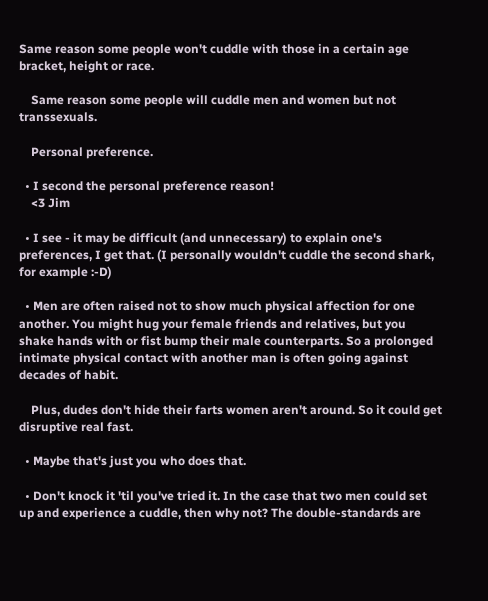Same reason some people won't cuddle with those in a certain age bracket, height or race.

    Same reason some people will cuddle men and women but not transsexuals.

    Personal preference.

  • I second the personal preference reason!
    <3 Jim

  • I see - it may be difficult (and unnecessary) to explain one's preferences, I get that. (I personally wouldn't cuddle the second shark, for example :-D)

  • Men are often raised not to show much physical affection for one another. You might hug your female friends and relatives, but you shake hands with or fist bump their male counterparts. So a prolonged intimate physical contact with another man is often going against decades of habit.

    Plus, dudes don't hide their farts women aren't around. So it could get disruptive real fast.

  • Maybe that's just you who does that.

  • Don't knock it 'til you've tried it. In the case that two men could set up and experience a cuddle, then why not? The double-standards are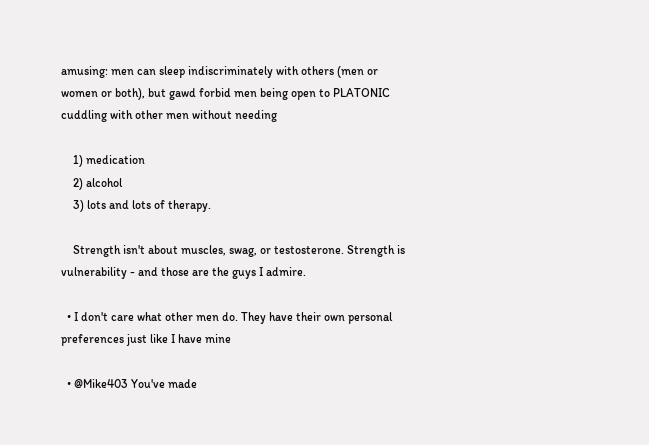amusing: men can sleep indiscriminately with others (men or women or both), but gawd forbid men being open to PLATONIC cuddling with other men without needing

    1) medication
    2) alcohol
    3) lots and lots of therapy.

    Strength isn't about muscles, swag, or testosterone. Strength is vulnerability - and those are the guys I admire.

  • I don't care what other men do. They have their own personal preferences just like I have mine

  • @Mike403 You've made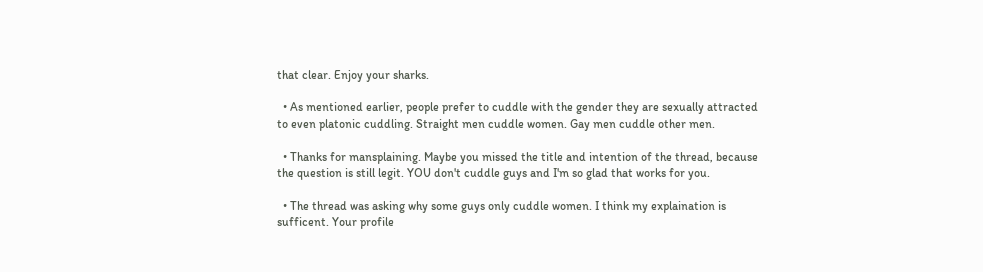that clear. Enjoy your sharks.

  • As mentioned earlier, people prefer to cuddle with the gender they are sexually attracted to even platonic cuddling. Straight men cuddle women. Gay men cuddle other men.

  • Thanks for mansplaining. Maybe you missed the title and intention of the thread, because the question is still legit. YOU don't cuddle guys and I'm so glad that works for you.

  • The thread was asking why some guys only cuddle women. I think my explaination is sufficent. Your profile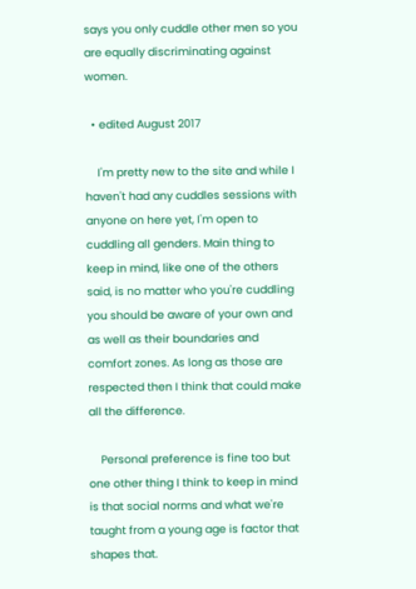says you only cuddle other men so you are equally discriminating against women.

  • edited August 2017

    I'm pretty new to the site and while I haven't had any cuddles sessions with anyone on here yet, I'm open to cuddling all genders. Main thing to keep in mind, like one of the others said, is no matter who you're cuddling you should be aware of your own and as well as their boundaries and comfort zones. As long as those are respected then I think that could make all the difference.

    Personal preference is fine too but one other thing I think to keep in mind is that social norms and what we're taught from a young age is factor that shapes that.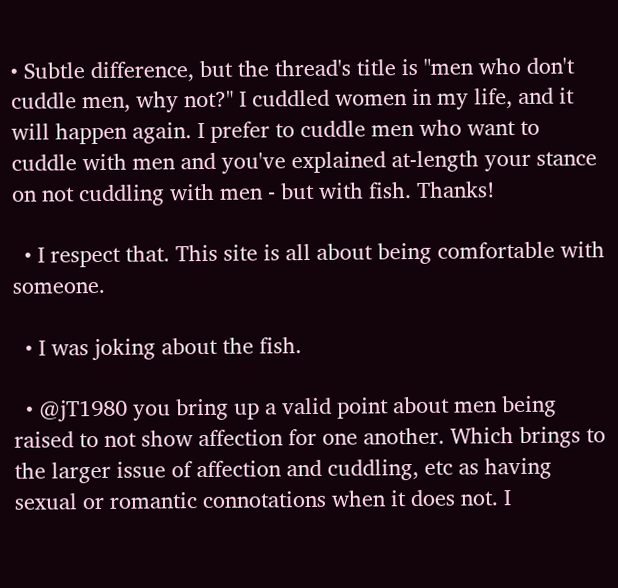• Subtle difference, but the thread's title is "men who don't cuddle men, why not?" I cuddled women in my life, and it will happen again. I prefer to cuddle men who want to cuddle with men and you've explained at-length your stance on not cuddling with men - but with fish. Thanks!

  • I respect that. This site is all about being comfortable with someone.

  • I was joking about the fish.

  • @jT1980 you bring up a valid point about men being raised to not show affection for one another. Which brings to the larger issue of affection and cuddling, etc as having sexual or romantic connotations when it does not. I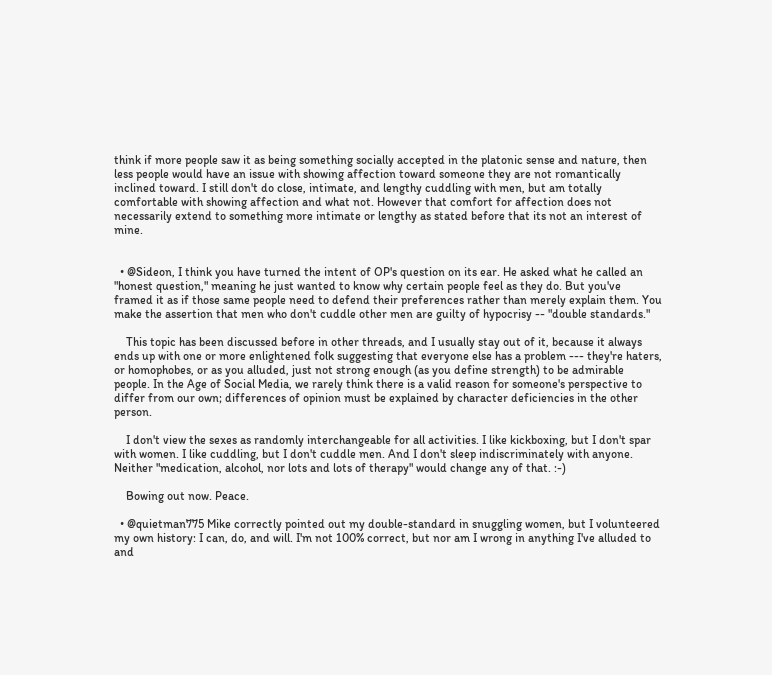think if more people saw it as being something socially accepted in the platonic sense and nature, then less people would have an issue with showing affection toward someone they are not romantically inclined toward. I still don't do close, intimate, and lengthy cuddling with men, but am totally comfortable with showing affection and what not. However that comfort for affection does not necessarily extend to something more intimate or lengthy as stated before that its not an interest of mine.


  • @Sideon, I think you have turned the intent of OP's question on its ear. He asked what he called an "honest question," meaning he just wanted to know why certain people feel as they do. But you've framed it as if those same people need to defend their preferences rather than merely explain them. You make the assertion that men who don't cuddle other men are guilty of hypocrisy -- "double standards."

    This topic has been discussed before in other threads, and I usually stay out of it, because it always ends up with one or more enlightened folk suggesting that everyone else has a problem --- they're haters, or homophobes, or as you alluded, just not strong enough (as you define strength) to be admirable people. In the Age of Social Media, we rarely think there is a valid reason for someone's perspective to differ from our own; differences of opinion must be explained by character deficiencies in the other person.

    I don't view the sexes as randomly interchangeable for all activities. I like kickboxing, but I don't spar with women. I like cuddling, but I don't cuddle men. And I don't sleep indiscriminately with anyone. Neither "medication, alcohol, nor lots and lots of therapy" would change any of that. :-)

    Bowing out now. Peace.

  • @quietman775 Mike correctly pointed out my double-standard in snuggling women, but I volunteered my own history: I can, do, and will. I'm not 100% correct, but nor am I wrong in anything I've alluded to and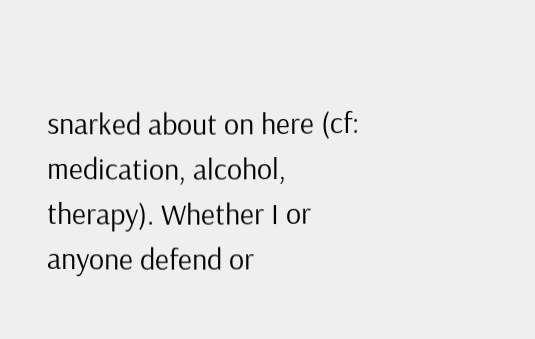snarked about on here (cf: medication, alcohol, therapy). Whether I or anyone defend or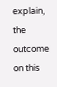explain, the outcome on this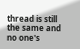thread is still the same and no one's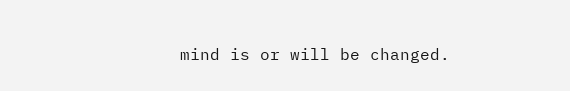mind is or will be changed.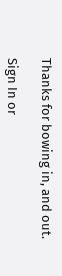Thanks for bowing in, and out.

Sign In or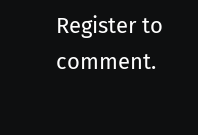Register to comment.